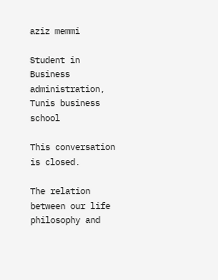aziz memmi

Student in Business administration, Tunis business school

This conversation is closed.

The relation between our life philosophy and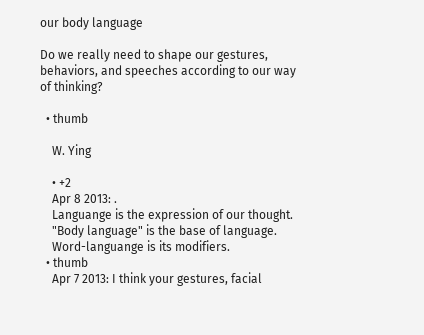our body language

Do we really need to shape our gestures, behaviors, and speeches according to our way of thinking?

  • thumb

    W. Ying

    • +2
    Apr 8 2013: .
    Languange is the expression of our thought.
    "Body language" is the base of language.
    Word-languange is its modifiers.
  • thumb
    Apr 7 2013: I think your gestures, facial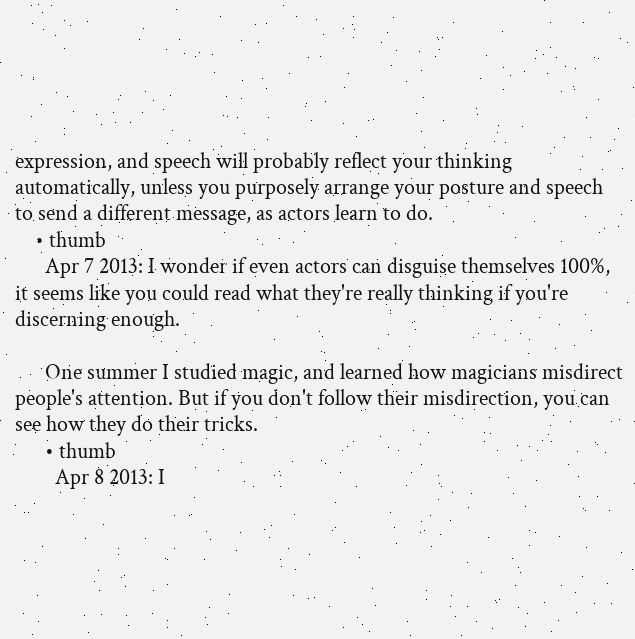expression, and speech will probably reflect your thinking automatically, unless you purposely arrange your posture and speech to send a different message, as actors learn to do.
    • thumb
      Apr 7 2013: I wonder if even actors can disguise themselves 100%, it seems like you could read what they're really thinking if you're discerning enough.

      One summer I studied magic, and learned how magicians misdirect people's attention. But if you don't follow their misdirection, you can see how they do their tricks.
      • thumb
        Apr 8 2013: I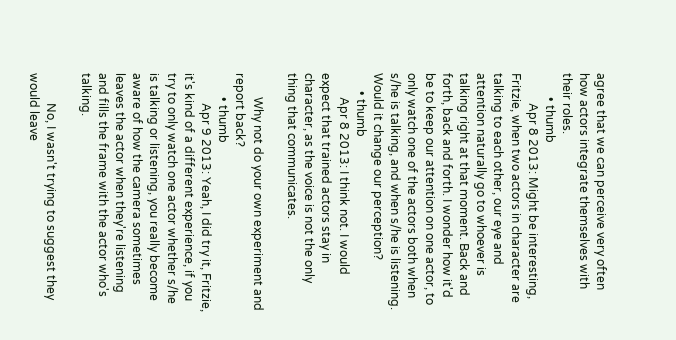agree that we can perceive very often how actors integrate themselves with their roles.
        • thumb
          Apr 8 2013: Might be interesting, Fritzie, when two actors in character are talking to each other, our eye and attention naturally go to whoever is talking right at that moment. Back and forth, back and forth. I wonder how it'd be to keep our attention on one actor, to only watch one of the actors both when s/he is talking, and when s/he is listening. Would it change our perception?
      • thumb
        Apr 8 2013: I think not. I would expect that trained actors stay in character, as the voice is not the only thing that communicates.

        Why not do your own experiment and report back?
        • thumb
          Apr 9 2013: Yeah, I did try it, Fritzie, it's kind of a different experience, if you try to only watch one actor whether s/he is talking or listening, you really become aware of how the camera sometimes leaves the actor when they're listening and fills the frame with the actor who's talking.

          No, I wasn't trying to suggest they would leave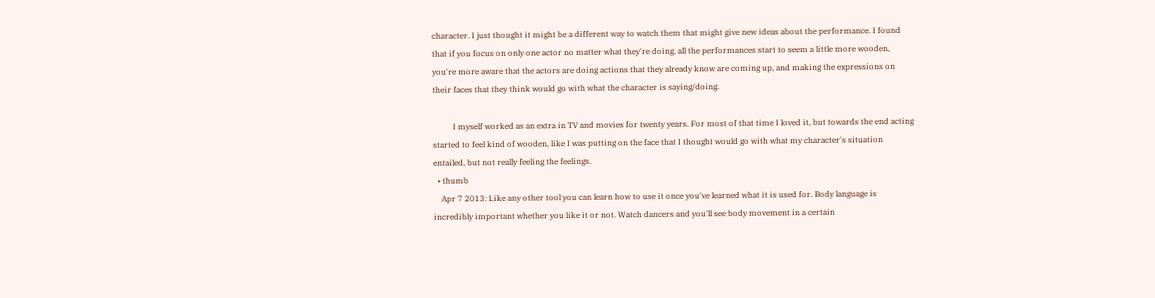character. I just thought it might be a different way to watch them that might give new ideas about the performance. I found that if you focus on only one actor no matter what they're doing, all the performances start to seem a little more wooden, you're more aware that the actors are doing actions that they already know are coming up, and making the expressions on their faces that they think would go with what the character is saying/doing.

          I myself worked as an extra in TV and movies for twenty years. For most of that time I loved it, but towards the end acting started to feel kind of wooden, like I was putting on the face that I thought would go with what my character's situation entailed, but not really feeling the feelings.
  • thumb
    Apr 7 2013: Like any other tool you can learn how to use it once you've learned what it is used for. Body language is incredibly important whether you like it or not. Watch dancers and you'll see body movement in a certain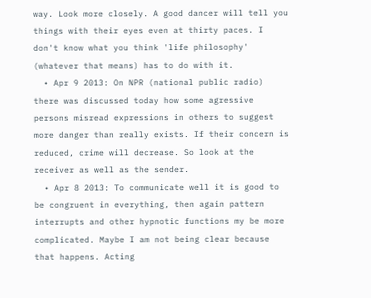way. Look more closely. A good dancer will tell you things with their eyes even at thirty paces. I don't know what you think 'life philosophy' (whatever that means) has to do with it.
  • Apr 9 2013: On NPR (national public radio) there was discussed today how some agressive persons misread expressions in others to suggest more danger than really exists. If their concern is reduced, crime will decrease. So look at the receiver as well as the sender.
  • Apr 8 2013: To communicate well it is good to be congruent in everything, then again pattern interrupts and other hypnotic functions my be more complicated. Maybe I am not being clear because that happens. Acting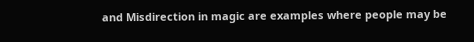and Misdirection in magic are examples where people may be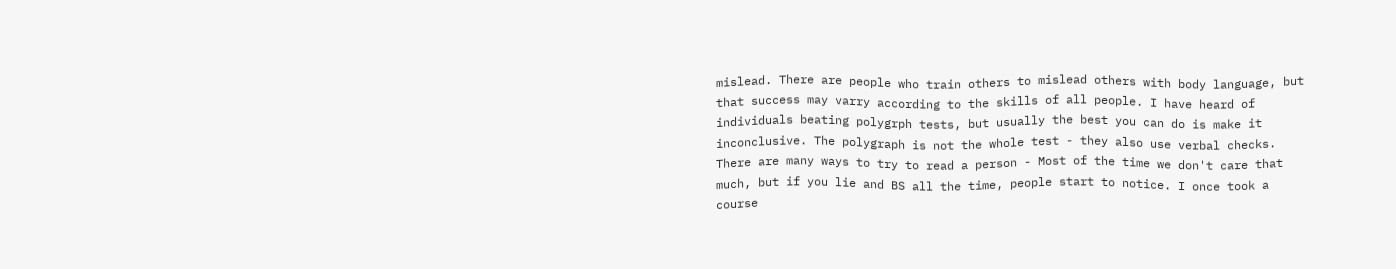mislead. There are people who train others to mislead others with body language, but that success may varry according to the skills of all people. I have heard of individuals beating polygrph tests, but usually the best you can do is make it inconclusive. The polygraph is not the whole test - they also use verbal checks. There are many ways to try to read a person - Most of the time we don't care that much, but if you lie and BS all the time, people start to notice. I once took a course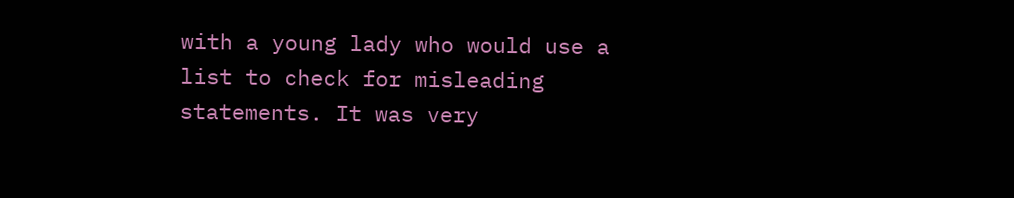with a young lady who would use a list to check for misleading statements. It was very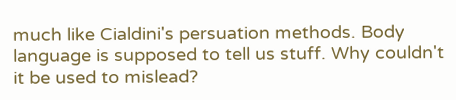much like Cialdini's persuation methods. Body language is supposed to tell us stuff. Why couldn't it be used to mislead?